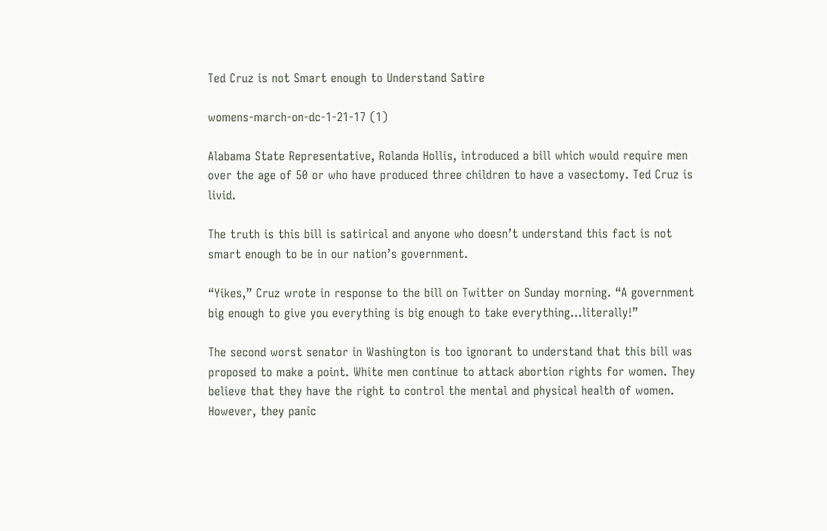Ted Cruz is not Smart enough to Understand Satire

womens-march-on-dc-1-21-17 (1)

Alabama State Representative, Rolanda Hollis, introduced a bill which would require men over the age of 50 or who have produced three children to have a vasectomy. Ted Cruz is livid.

The truth is this bill is satirical and anyone who doesn’t understand this fact is not smart enough to be in our nation’s government.

“Yikes,” Cruz wrote in response to the bill on Twitter on Sunday morning. “A government big enough to give you everything is big enough to take everything…literally!”

The second worst senator in Washington is too ignorant to understand that this bill was proposed to make a point. White men continue to attack abortion rights for women. They believe that they have the right to control the mental and physical health of women. However, they panic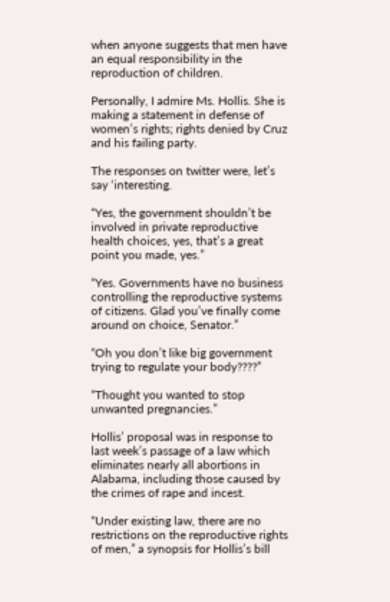when anyone suggests that men have an equal responsibility in the reproduction of children.

Personally, I admire Ms. Hollis. She is making a statement in defense of women’s rights; rights denied by Cruz and his failing party.

The responses on twitter were, let’s say ‘interesting.

“Yes, the government shouldn’t be involved in private reproductive health choices, yes, that’s a great point you made, yes.”

“Yes. Governments have no business controlling the reproductive systems of citizens. Glad you’ve finally come around on choice, Senator.”

“Oh you don’t like big government trying to regulate your body????”

“Thought you wanted to stop unwanted pregnancies.”

Hollis’ proposal was in response to last week’s passage of a law which eliminates nearly all abortions in Alabama, including those caused by the crimes of rape and incest.

“Under existing law, there are no restrictions on the reproductive rights of men,” a synopsis for Hollis’s bill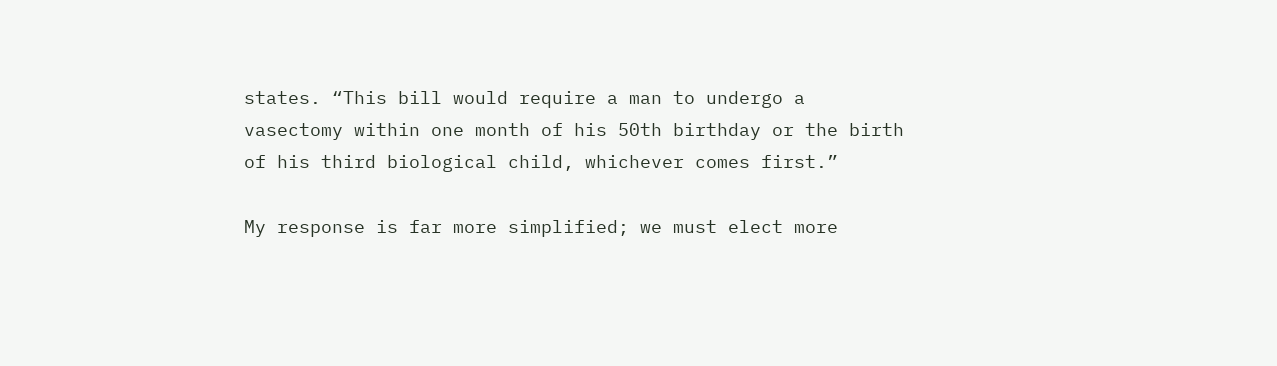states. “This bill would require a man to undergo a vasectomy within one month of his 50th birthday or the birth of his third biological child, whichever comes first.”

My response is far more simplified; we must elect more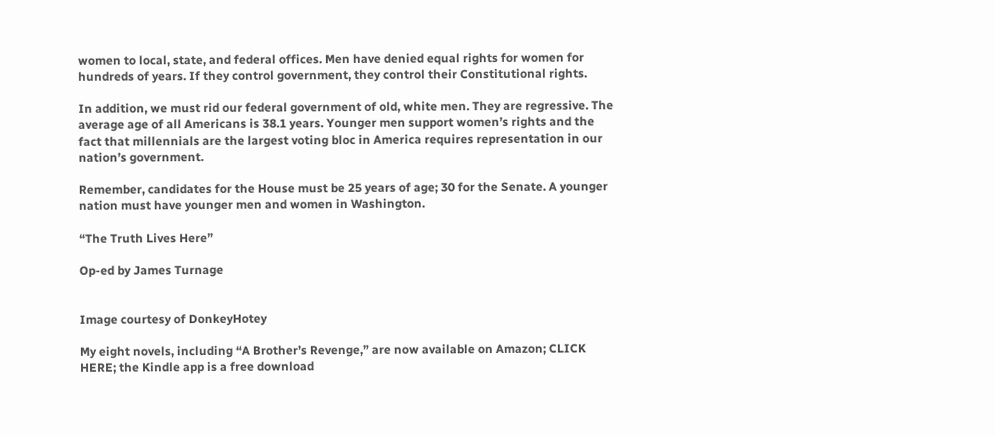women to local, state, and federal offices. Men have denied equal rights for women for hundreds of years. If they control government, they control their Constitutional rights.

In addition, we must rid our federal government of old, white men. They are regressive. The average age of all Americans is 38.1 years. Younger men support women’s rights and the fact that millennials are the largest voting bloc in America requires representation in our nation’s government.

Remember, candidates for the House must be 25 years of age; 30 for the Senate. A younger nation must have younger men and women in Washington.

“The Truth Lives Here”

Op-ed by James Turnage


Image courtesy of DonkeyHotey

My eight novels, including “A Brother’s Revenge,” are now available on Amazon; CLICK HERE; the Kindle app is a free download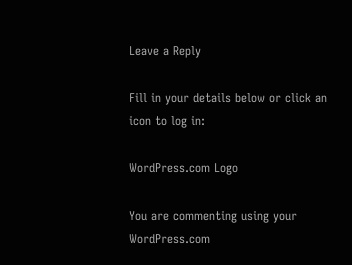Leave a Reply

Fill in your details below or click an icon to log in:

WordPress.com Logo

You are commenting using your WordPress.com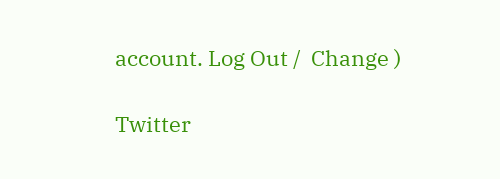account. Log Out /  Change )

Twitter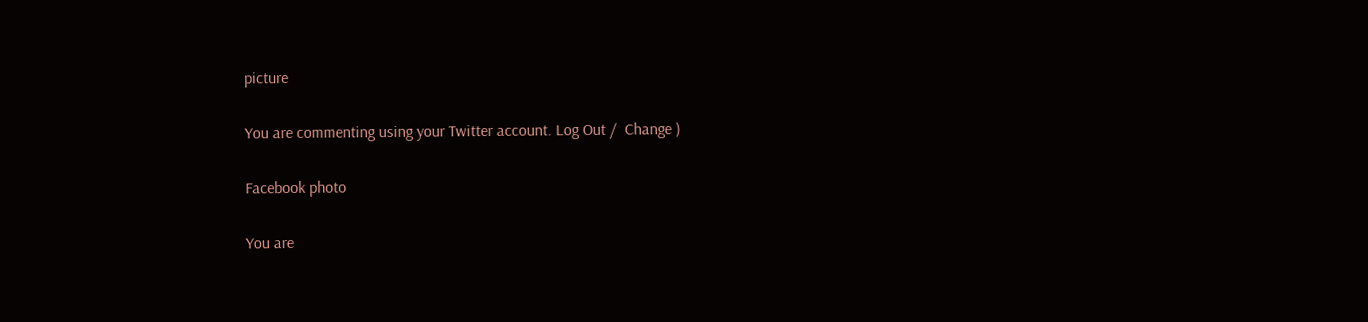picture

You are commenting using your Twitter account. Log Out /  Change )

Facebook photo

You are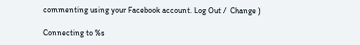commenting using your Facebook account. Log Out /  Change )

Connecting to %s